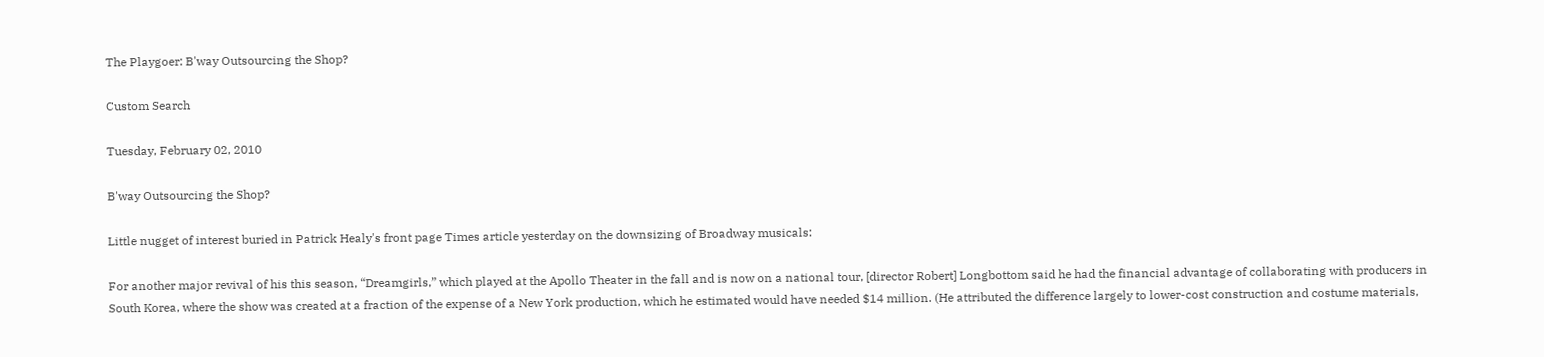The Playgoer: B'way Outsourcing the Shop?

Custom Search

Tuesday, February 02, 2010

B'way Outsourcing the Shop?

Little nugget of interest buried in Patrick Healy's front page Times article yesterday on the downsizing of Broadway musicals:

For another major revival of his this season, “Dreamgirls,” which played at the Apollo Theater in the fall and is now on a national tour, [director Robert] Longbottom said he had the financial advantage of collaborating with producers in South Korea, where the show was created at a fraction of the expense of a New York production, which he estimated would have needed $14 million. (He attributed the difference largely to lower-cost construction and costume materials,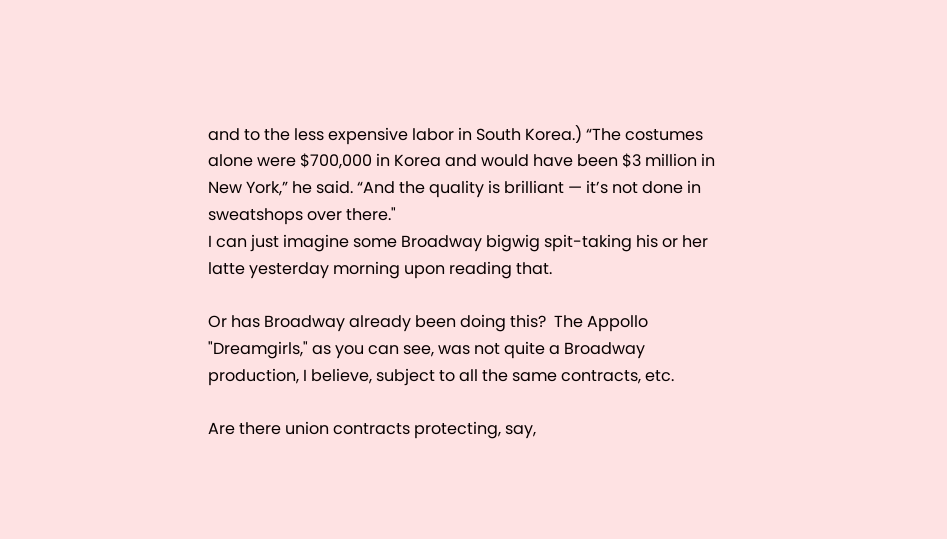and to the less expensive labor in South Korea.) “The costumes alone were $700,000 in Korea and would have been $3 million in New York,” he said. “And the quality is brilliant — it’s not done in sweatshops over there."
I can just imagine some Broadway bigwig spit-taking his or her latte yesterday morning upon reading that.

Or has Broadway already been doing this?  The Appollo "Dreamgirls," as you can see, was not quite a Broadway production, I believe, subject to all the same contracts, etc.

Are there union contracts protecting, say,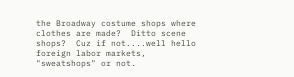the Broadway costume shops where clothes are made?  Ditto scene shops?  Cuz if not....well hello foreign labor markets, "sweatshops" or not.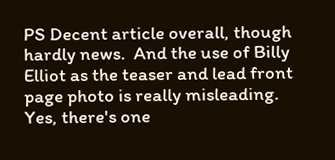PS Decent article overall, though hardly news.  And the use of Billy Elliot as the teaser and lead front page photo is really misleading.  Yes, there's one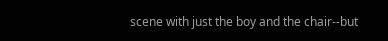scene with just the boy and the chair--but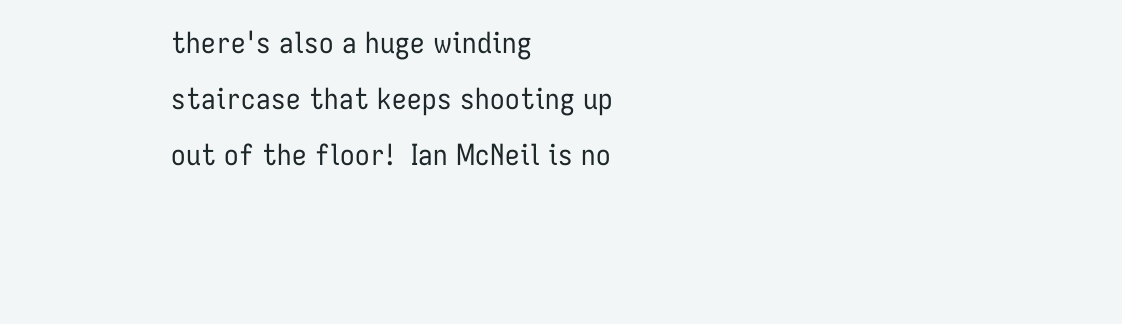there's also a huge winding staircase that keeps shooting up out of the floor!  Ian McNeil is no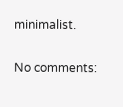minimalist.

No comments: